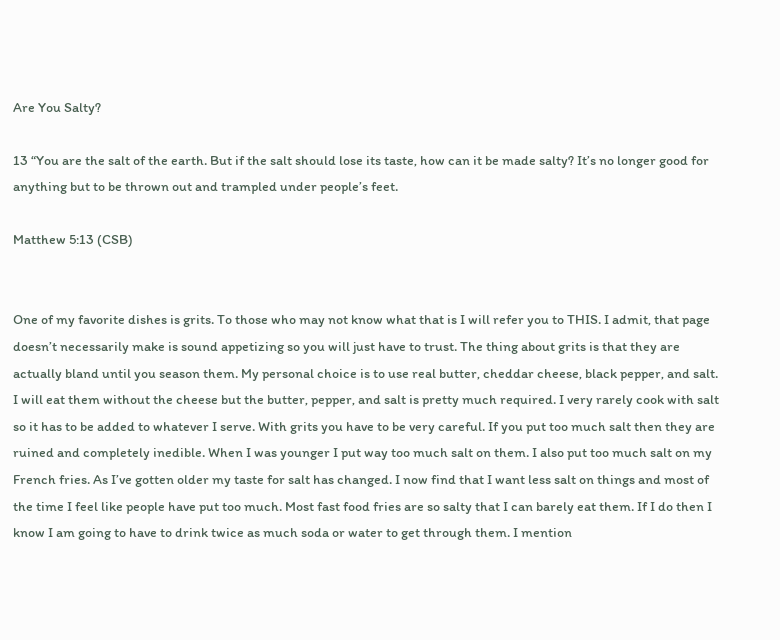Are You Salty?

13 “You are the salt of the earth. But if the salt should lose its taste, how can it be made salty? It’s no longer good for anything but to be thrown out and trampled under people’s feet.

Matthew 5:13 (CSB)


One of my favorite dishes is grits. To those who may not know what that is I will refer you to THIS. I admit, that page doesn’t necessarily make is sound appetizing so you will just have to trust. The thing about grits is that they are actually bland until you season them. My personal choice is to use real butter, cheddar cheese, black pepper, and salt. I will eat them without the cheese but the butter, pepper, and salt is pretty much required. I very rarely cook with salt so it has to be added to whatever I serve. With grits you have to be very careful. If you put too much salt then they are ruined and completely inedible. When I was younger I put way too much salt on them. I also put too much salt on my French fries. As I’ve gotten older my taste for salt has changed. I now find that I want less salt on things and most of the time I feel like people have put too much. Most fast food fries are so salty that I can barely eat them. If I do then I know I am going to have to drink twice as much soda or water to get through them. I mention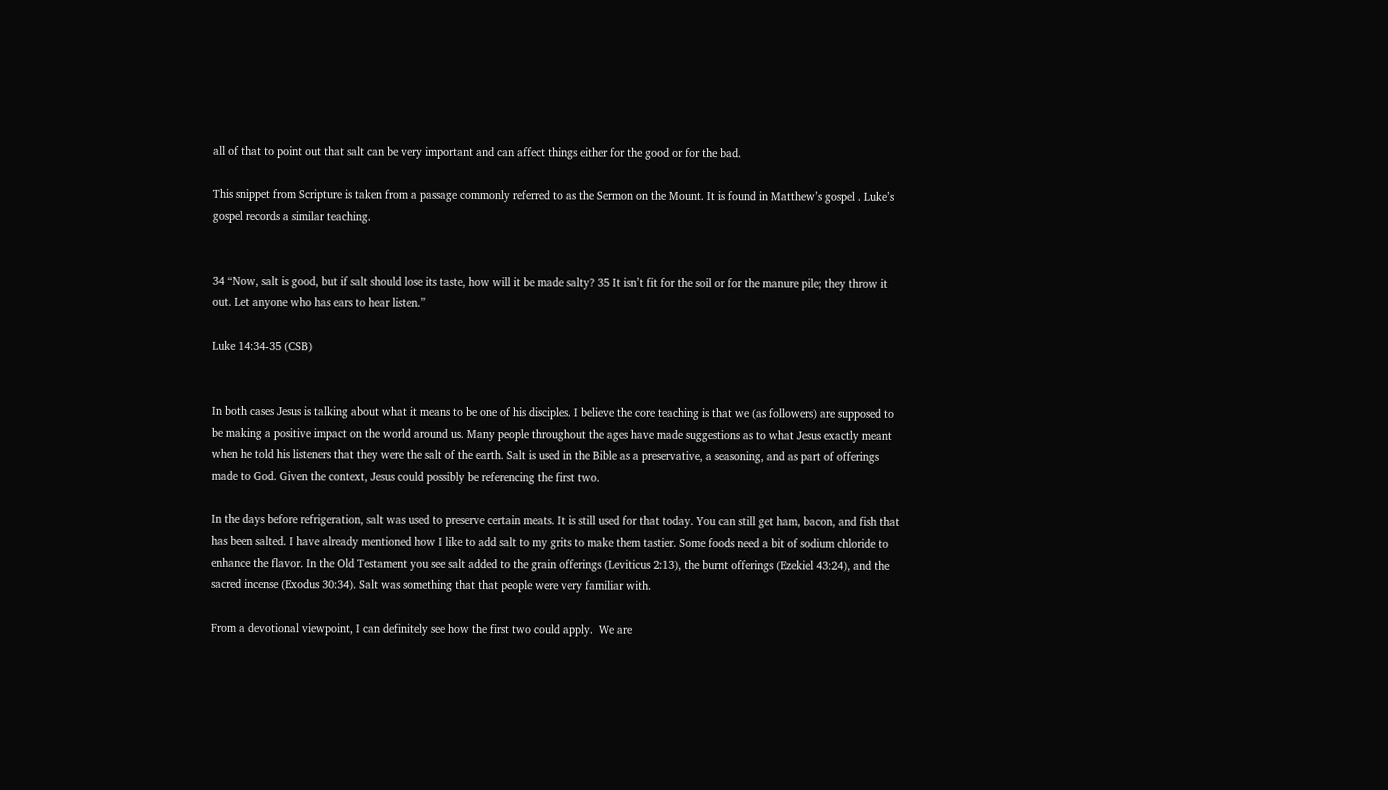all of that to point out that salt can be very important and can affect things either for the good or for the bad.

This snippet from Scripture is taken from a passage commonly referred to as the Sermon on the Mount. It is found in Matthew’s gospel . Luke’s gospel records a similar teaching.


34 “Now, salt is good, but if salt should lose its taste, how will it be made salty? 35 It isn’t fit for the soil or for the manure pile; they throw it out. Let anyone who has ears to hear listen.”

Luke 14:34-35 (CSB)


In both cases Jesus is talking about what it means to be one of his disciples. I believe the core teaching is that we (as followers) are supposed to be making a positive impact on the world around us. Many people throughout the ages have made suggestions as to what Jesus exactly meant when he told his listeners that they were the salt of the earth. Salt is used in the Bible as a preservative, a seasoning, and as part of offerings made to God. Given the context, Jesus could possibly be referencing the first two.

In the days before refrigeration, salt was used to preserve certain meats. It is still used for that today. You can still get ham, bacon, and fish that has been salted. I have already mentioned how I like to add salt to my grits to make them tastier. Some foods need a bit of sodium chloride to enhance the flavor. In the Old Testament you see salt added to the grain offerings (Leviticus 2:13), the burnt offerings (Ezekiel 43:24), and the sacred incense (Exodus 30:34). Salt was something that that people were very familiar with.

From a devotional viewpoint, I can definitely see how the first two could apply.  We are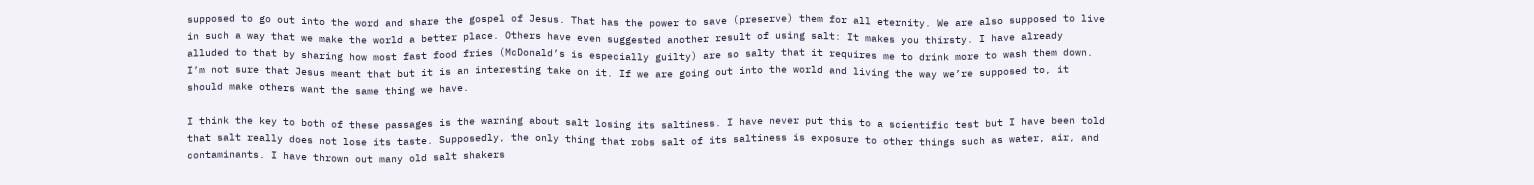supposed to go out into the word and share the gospel of Jesus. That has the power to save (preserve) them for all eternity. We are also supposed to live in such a way that we make the world a better place. Others have even suggested another result of using salt: It makes you thirsty. I have already alluded to that by sharing how most fast food fries (McDonald’s is especially guilty) are so salty that it requires me to drink more to wash them down. I’m not sure that Jesus meant that but it is an interesting take on it. If we are going out into the world and living the way we’re supposed to, it should make others want the same thing we have.

I think the key to both of these passages is the warning about salt losing its saltiness. I have never put this to a scientific test but I have been told that salt really does not lose its taste. Supposedly, the only thing that robs salt of its saltiness is exposure to other things such as water, air, and contaminants. I have thrown out many old salt shakers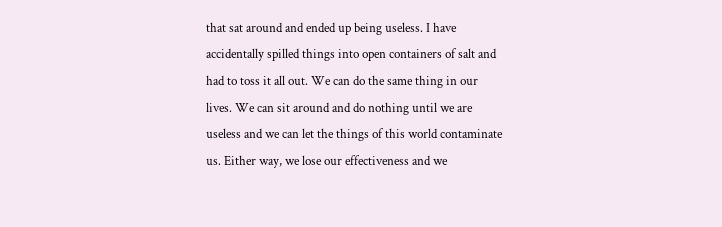that sat around and ended up being useless. I have accidentally spilled things into open containers of salt and had to toss it all out. We can do the same thing in our lives. We can sit around and do nothing until we are useless and we can let the things of this world contaminate us. Either way, we lose our effectiveness and we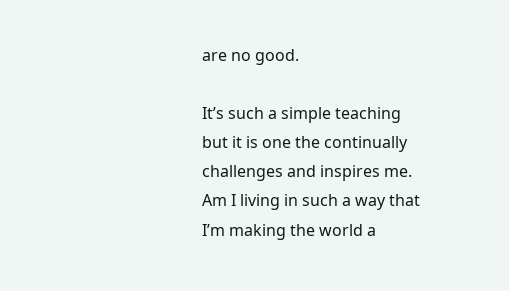are no good.

It’s such a simple teaching but it is one the continually challenges and inspires me. Am I living in such a way that I’m making the world a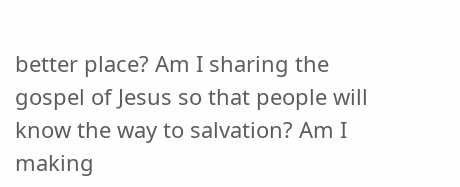better place? Am I sharing the gospel of Jesus so that people will know the way to salvation? Am I making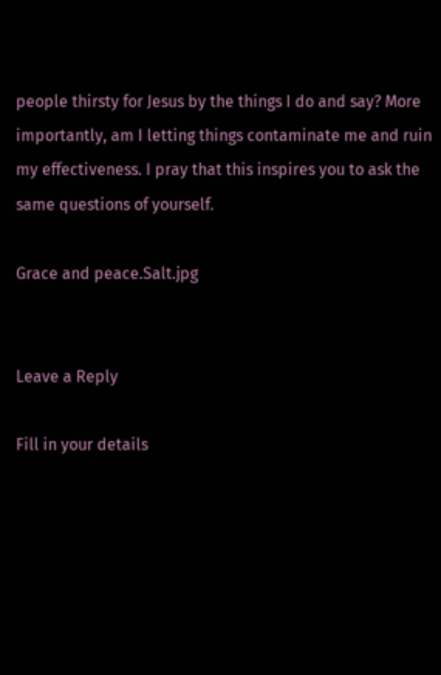people thirsty for Jesus by the things I do and say? More importantly, am I letting things contaminate me and ruin my effectiveness. I pray that this inspires you to ask the same questions of yourself.

Grace and peace.Salt.jpg


Leave a Reply

Fill in your details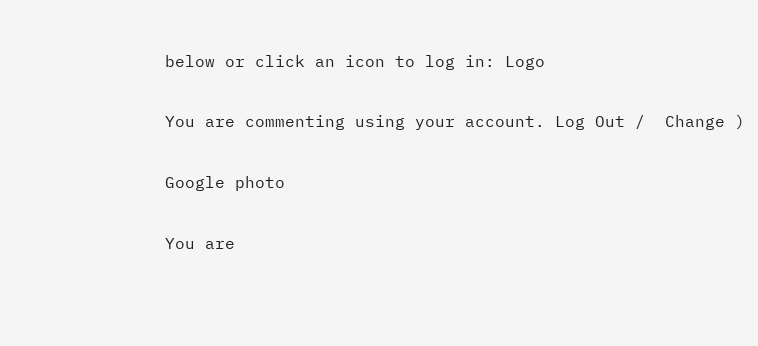below or click an icon to log in: Logo

You are commenting using your account. Log Out /  Change )

Google photo

You are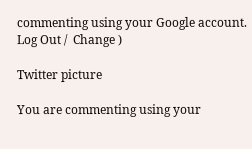commenting using your Google account. Log Out /  Change )

Twitter picture

You are commenting using your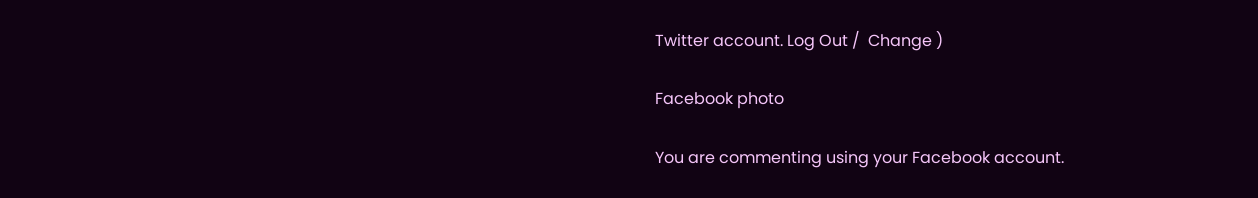Twitter account. Log Out /  Change )

Facebook photo

You are commenting using your Facebook account.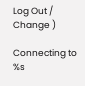Log Out /  Change )

Connecting to %s